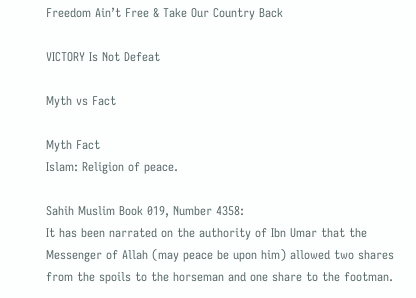Freedom Ain’t Free & Take Our Country Back

VICTORY Is Not Defeat

Myth vs Fact

Myth Fact
Islam: Religion of peace.

Sahih Muslim Book 019, Number 4358:
It has been narrated on the authority of Ibn Umar that the Messenger of Allah (may peace be upon him) allowed two shares from the spoils to the horseman and one share to the footman.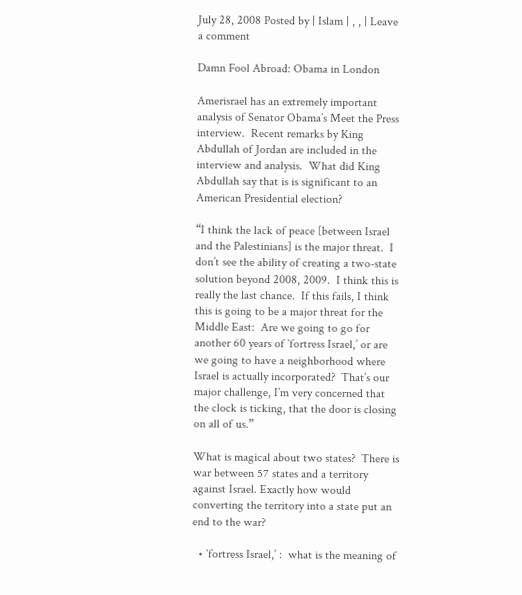July 28, 2008 Posted by | Islam | , , | Leave a comment

Damn Fool Abroad: Obama in London

Amerisrael has an extremely important analysis of Senator Obama’s Meet the Press interview.  Recent remarks by King Abdullah of Jordan are included in the interview and analysis.  What did King Abdullah say that is is significant to an American Presidential election?

“I think the lack of peace [between Israel and the Palestinians] is the major threat.  I don’t see the ability of creating a two-state solution beyond 2008, 2009.  I think this is really the last chance.  If this fails, I think this is going to be a major threat for the Middle East:  Are we going to go for another 60 years of `fortress Israel,’ or are we going to have a neighborhood where Israel is actually incorporated?  That’s our major challenge, I’m very concerned that the clock is ticking, that the door is closing on all of us.”

What is magical about two states?  There is war between 57 states and a territory against Israel. Exactly how would converting the territory into a state put an end to the war?

  • `fortress Israel,’ :  what is the meaning of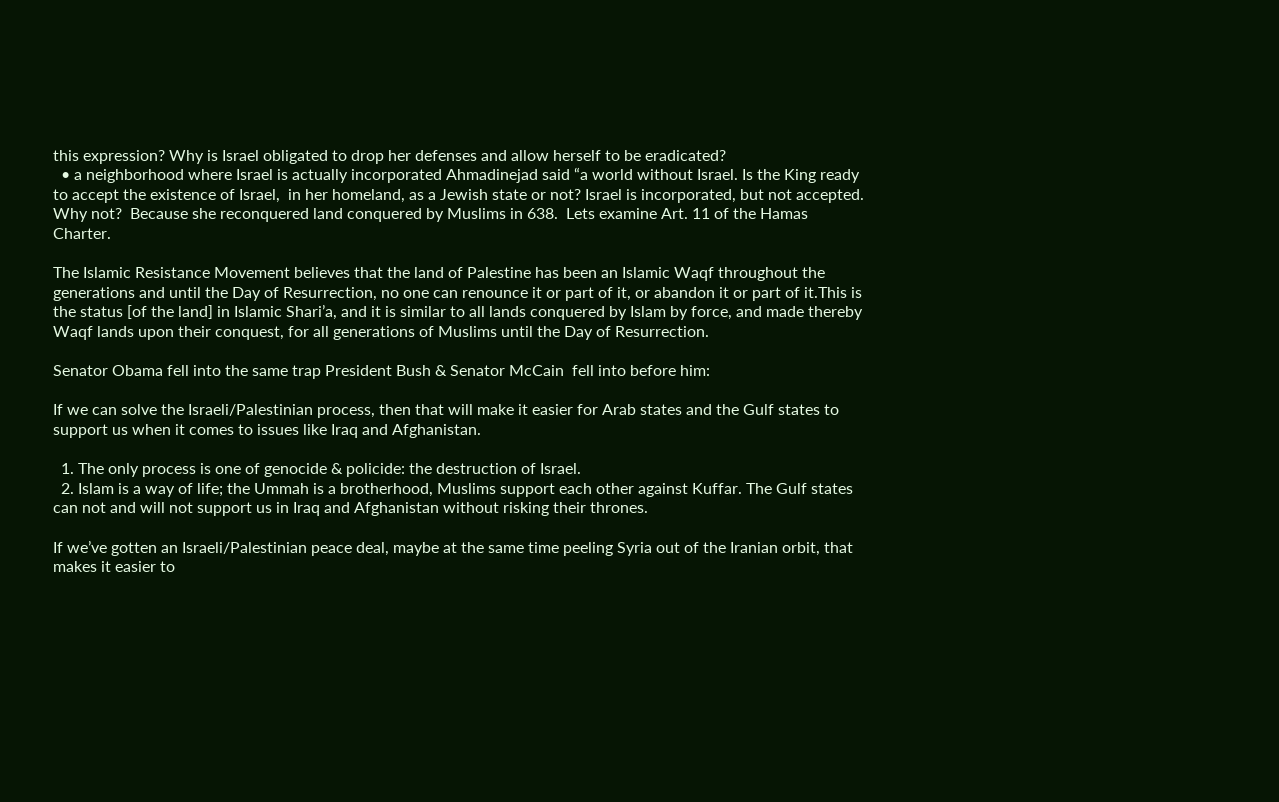this expression? Why is Israel obligated to drop her defenses and allow herself to be eradicated?
  • a neighborhood where Israel is actually incorporated Ahmadinejad said “a world without Israel. Is the King ready to accept the existence of Israel,  in her homeland, as a Jewish state or not? Israel is incorporated, but not accepted. Why not?  Because she reconquered land conquered by Muslims in 638.  Lets examine Art. 11 of the Hamas Charter.

The Islamic Resistance Movement believes that the land of Palestine has been an Islamic Waqf throughout the generations and until the Day of Resurrection, no one can renounce it or part of it, or abandon it or part of it.This is the status [of the land] in Islamic Shari’a, and it is similar to all lands conquered by Islam by force, and made thereby Waqf lands upon their conquest, for all generations of Muslims until the Day of Resurrection.

Senator Obama fell into the same trap President Bush & Senator McCain  fell into before him:

If we can solve the Israeli/Palestinian process, then that will make it easier for Arab states and the Gulf states to support us when it comes to issues like Iraq and Afghanistan.

  1. The only process is one of genocide & policide: the destruction of Israel.
  2. Islam is a way of life; the Ummah is a brotherhood, Muslims support each other against Kuffar. The Gulf states can not and will not support us in Iraq and Afghanistan without risking their thrones.

If we’ve gotten an Israeli/Palestinian peace deal, maybe at the same time peeling Syria out of the Iranian orbit, that makes it easier to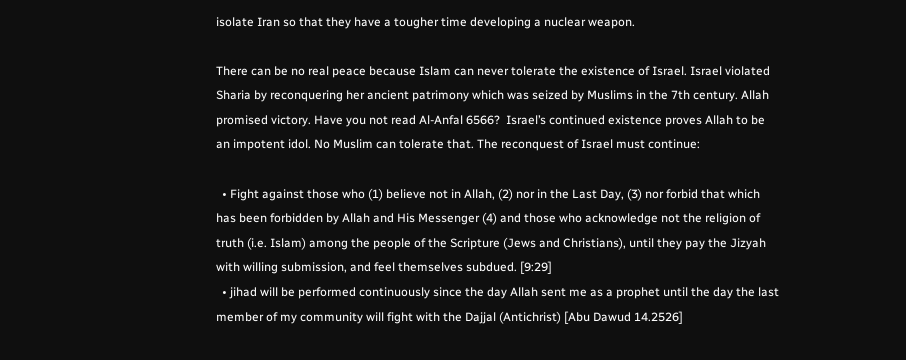isolate Iran so that they have a tougher time developing a nuclear weapon.

There can be no real peace because Islam can never tolerate the existence of Israel. Israel violated Sharia by reconquering her ancient patrimony which was seized by Muslims in the 7th century. Allah promised victory. Have you not read Al-Anfal 6566?  Israel’s continued existence proves Allah to be an impotent idol. No Muslim can tolerate that. The reconquest of Israel must continue:

  • Fight against those who (1) believe not in Allah, (2) nor in the Last Day, (3) nor forbid that which has been forbidden by Allah and His Messenger (4) and those who acknowledge not the religion of truth (i.e. Islam) among the people of the Scripture (Jews and Christians), until they pay the Jizyah with willing submission, and feel themselves subdued. [9:29]
  • jihad will be performed continuously since the day Allah sent me as a prophet until the day the last member of my community will fight with the Dajjal (Antichrist) [Abu Dawud 14.2526]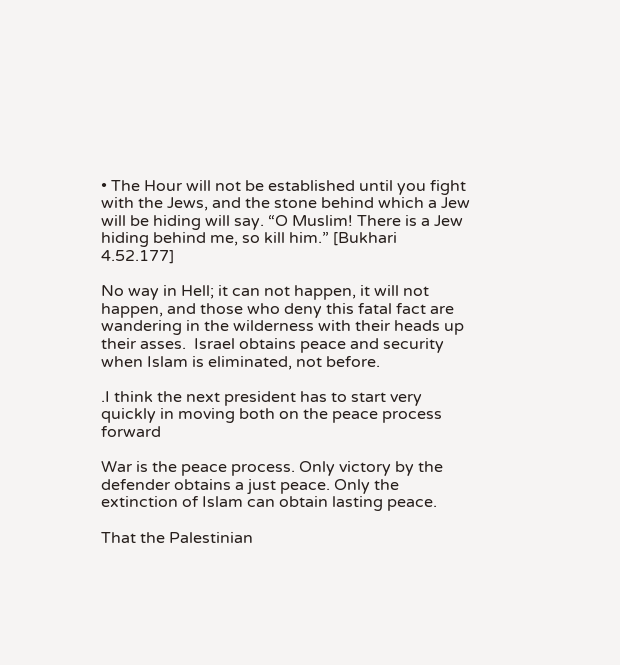• The Hour will not be established until you fight with the Jews, and the stone behind which a Jew will be hiding will say. “O Muslim! There is a Jew hiding behind me, so kill him.” [Bukhari 4.52.177]

No way in Hell; it can not happen, it will not happen, and those who deny this fatal fact are wandering in the wilderness with their heads up their asses.  Israel obtains peace and security when Islam is eliminated, not before.

.I think the next president has to start very quickly in moving both on the peace process forward

War is the peace process. Only victory by the defender obtains a just peace. Only the extinction of Islam can obtain lasting peace.

That the Palestinian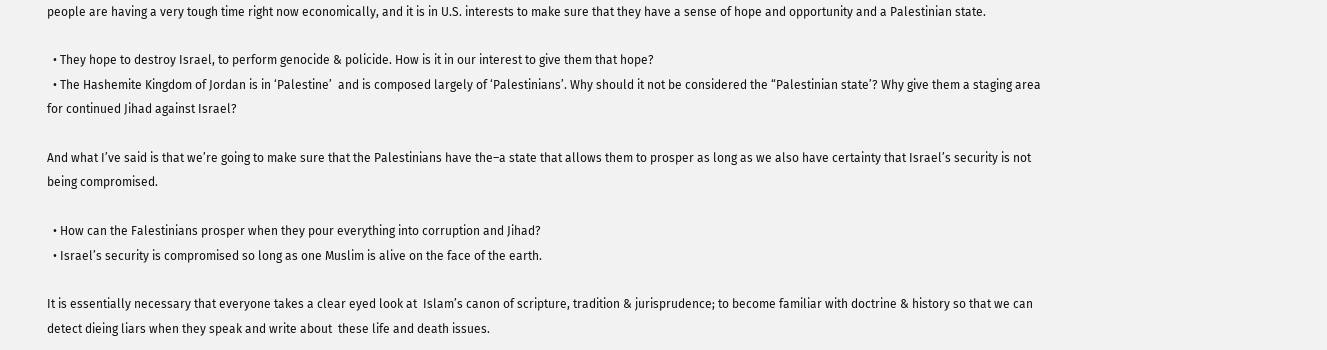people are having a very tough time right now economically, and it is in U.S. interests to make sure that they have a sense of hope and opportunity and a Palestinian state.

  • They hope to destroy Israel, to perform genocide & policide. How is it in our interest to give them that hope?
  • The Hashemite Kingdom of Jordan is in ‘Palestine’  and is composed largely of ‘Palestinians’. Why should it not be considered the “Palestinian state’? Why give them a staging area for continued Jihad against Israel?

And what I’ve said is that we’re going to make sure that the Palestinians have the–a state that allows them to prosper as long as we also have certainty that Israel’s security is not being compromised.

  • How can the Falestinians prosper when they pour everything into corruption and Jihad?
  • Israel’s security is compromised so long as one Muslim is alive on the face of the earth.

It is essentially necessary that everyone takes a clear eyed look at  Islam’s canon of scripture, tradition & jurisprudence; to become familiar with doctrine & history so that we can detect dieing liars when they speak and write about  these life and death issues.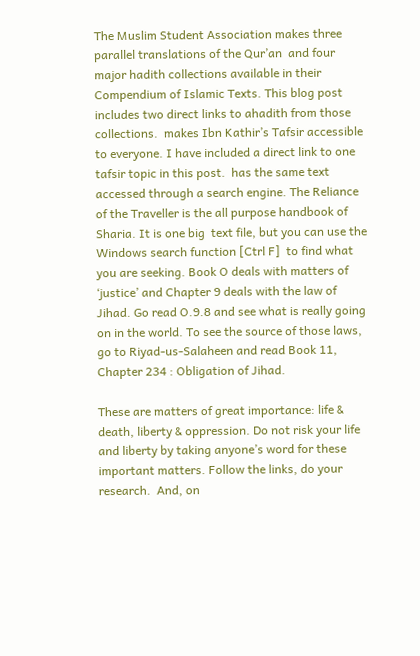The Muslim Student Association makes three parallel translations of the Qur’an  and four major hadith collections available in their Compendium of Islamic Texts. This blog post includes two direct links to ahadith from those collections.  makes Ibn Kathir’s Tafsir accessible to everyone. I have included a direct link to one tafsir topic in this post.  has the same text  accessed through a search engine. The Reliance of the Traveller is the all purpose handbook of Sharia. It is one big  text file, but you can use the Windows search function [Ctrl F]  to find what you are seeking. Book O deals with matters of ‘justice’ and Chapter 9 deals with the law of Jihad. Go read O.9.8 and see what is really going on in the world. To see the source of those laws, go to Riyad-us-Salaheen and read Book 11, Chapter 234 : Obligation of Jihad.

These are matters of great importance: life & death, liberty & oppression. Do not risk your life and liberty by taking anyone’s word for these important matters. Follow the links, do your research.  And, on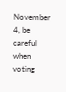November 4, be careful when voting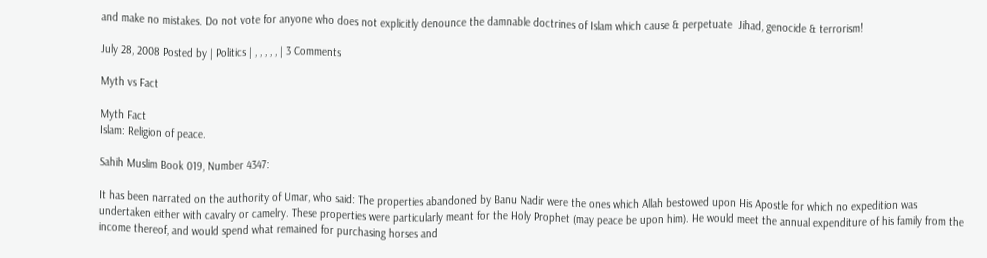and make no mistakes. Do not vote for anyone who does not explicitly denounce the damnable doctrines of Islam which cause & perpetuate  Jihad, genocide & terrorism!

July 28, 2008 Posted by | Politics | , , , , , | 3 Comments

Myth vs Fact

Myth Fact
Islam: Religion of peace.

Sahih Muslim Book 019, Number 4347:

It has been narrated on the authority of Umar, who said: The properties abandoned by Banu Nadir were the ones which Allah bestowed upon His Apostle for which no expedition was undertaken either with cavalry or camelry. These properties were particularly meant for the Holy Prophet (may peace be upon him). He would meet the annual expenditure of his family from the income thereof, and would spend what remained for purchasing horses and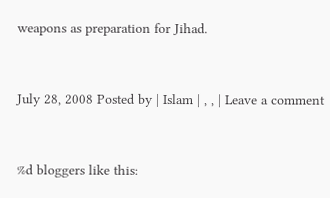weapons as preparation for Jihad.


July 28, 2008 Posted by | Islam | , , | Leave a comment


%d bloggers like this: